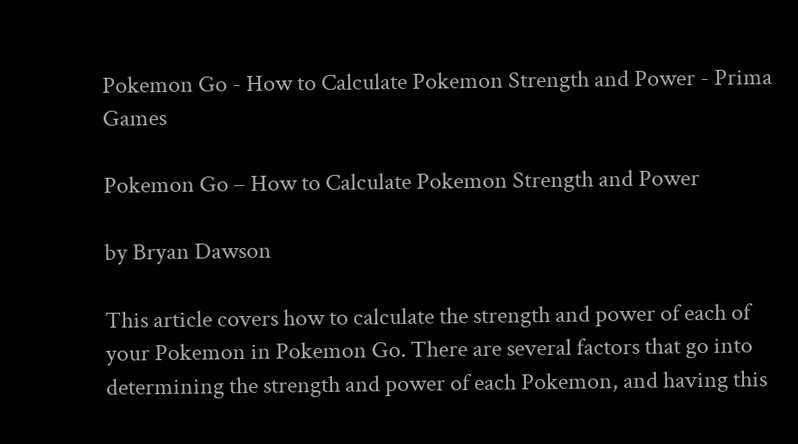Pokemon Go - How to Calculate Pokemon Strength and Power - Prima Games

Pokemon Go – How to Calculate Pokemon Strength and Power

by Bryan Dawson

This article covers how to calculate the strength and power of each of your Pokemon in Pokemon Go. There are several factors that go into determining the strength and power of each Pokemon, and having this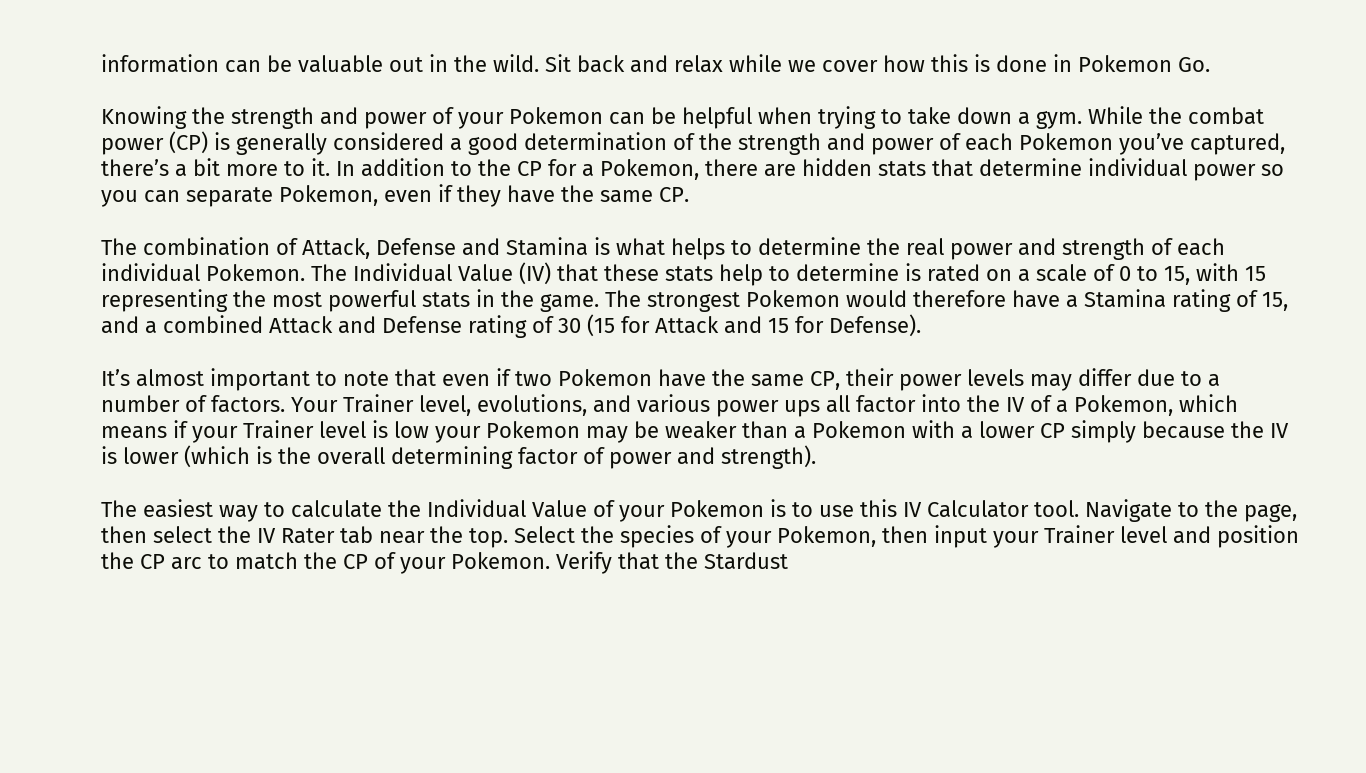information can be valuable out in the wild. Sit back and relax while we cover how this is done in Pokemon Go.

Knowing the strength and power of your Pokemon can be helpful when trying to take down a gym. While the combat power (CP) is generally considered a good determination of the strength and power of each Pokemon you’ve captured, there’s a bit more to it. In addition to the CP for a Pokemon, there are hidden stats that determine individual power so you can separate Pokemon, even if they have the same CP.

The combination of Attack, Defense and Stamina is what helps to determine the real power and strength of each individual Pokemon. The Individual Value (IV) that these stats help to determine is rated on a scale of 0 to 15, with 15 representing the most powerful stats in the game. The strongest Pokemon would therefore have a Stamina rating of 15, and a combined Attack and Defense rating of 30 (15 for Attack and 15 for Defense).

It’s almost important to note that even if two Pokemon have the same CP, their power levels may differ due to a number of factors. Your Trainer level, evolutions, and various power ups all factor into the IV of a Pokemon, which means if your Trainer level is low your Pokemon may be weaker than a Pokemon with a lower CP simply because the IV is lower (which is the overall determining factor of power and strength).

The easiest way to calculate the Individual Value of your Pokemon is to use this IV Calculator tool. Navigate to the page, then select the IV Rater tab near the top. Select the species of your Pokemon, then input your Trainer level and position the CP arc to match the CP of your Pokemon. Verify that the Stardust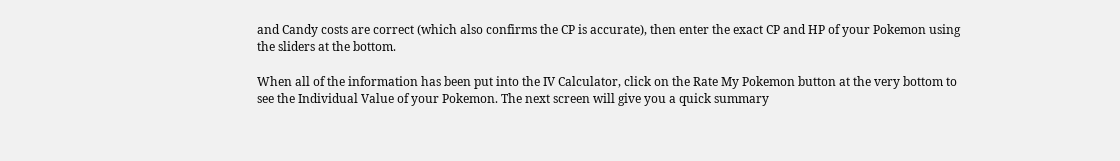and Candy costs are correct (which also confirms the CP is accurate), then enter the exact CP and HP of your Pokemon using the sliders at the bottom.

When all of the information has been put into the IV Calculator, click on the Rate My Pokemon button at the very bottom to see the Individual Value of your Pokemon. The next screen will give you a quick summary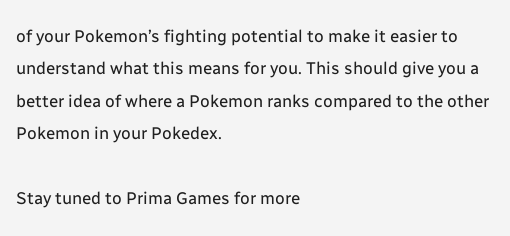of your Pokemon’s fighting potential to make it easier to understand what this means for you. This should give you a better idea of where a Pokemon ranks compared to the other Pokemon in your Pokedex.

Stay tuned to Prima Games for more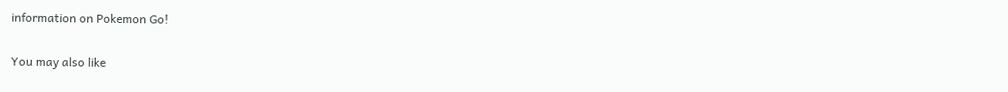information on Pokemon Go!

You may also like